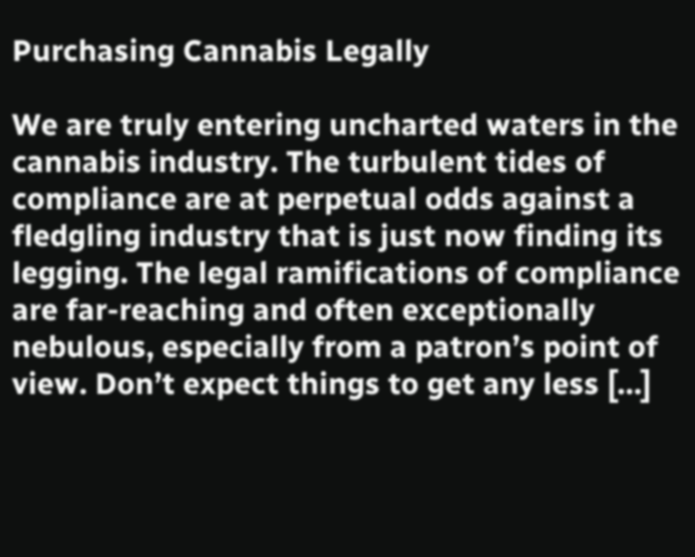Purchasing Cannabis Legally

We are truly entering uncharted waters in the cannabis industry. The turbulent tides of compliance are at perpetual odds against a fledgling industry that is just now finding its legging. The legal ramifications of compliance are far-reaching and often exceptionally nebulous, especially from a patron’s point of view. Don’t expect things to get any less […]